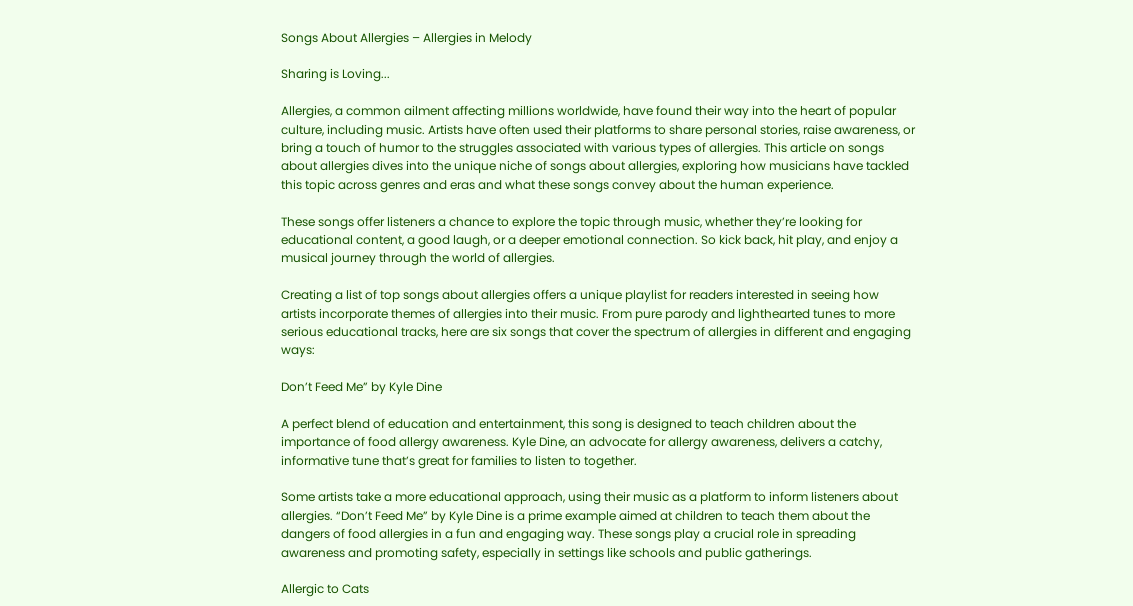Songs About Allergies – Allergies in Melody

Sharing is Loving...

Allergies, a common ailment affecting millions worldwide, have found their way into the heart of popular culture, including music. Artists have often used their platforms to share personal stories, raise awareness, or bring a touch of humor to the struggles associated with various types of allergies. This article on songs about allergies dives into the unique niche of songs about allergies, exploring how musicians have tackled this topic across genres and eras and what these songs convey about the human experience.

These songs offer listeners a chance to explore the topic through music, whether they’re looking for educational content, a good laugh, or a deeper emotional connection. So kick back, hit play, and enjoy a musical journey through the world of allergies.

Creating a list of top songs about allergies offers a unique playlist for readers interested in seeing how artists incorporate themes of allergies into their music. From pure parody and lighthearted tunes to more serious educational tracks, here are six songs that cover the spectrum of allergies in different and engaging ways:

Don’t Feed Me” by Kyle Dine

A perfect blend of education and entertainment, this song is designed to teach children about the importance of food allergy awareness. Kyle Dine, an advocate for allergy awareness, delivers a catchy, informative tune that’s great for families to listen to together.

Some artists take a more educational approach, using their music as a platform to inform listeners about allergies. “Don’t Feed Me” by Kyle Dine is a prime example aimed at children to teach them about the dangers of food allergies in a fun and engaging way. These songs play a crucial role in spreading awareness and promoting safety, especially in settings like schools and public gatherings.

Allergic to Cats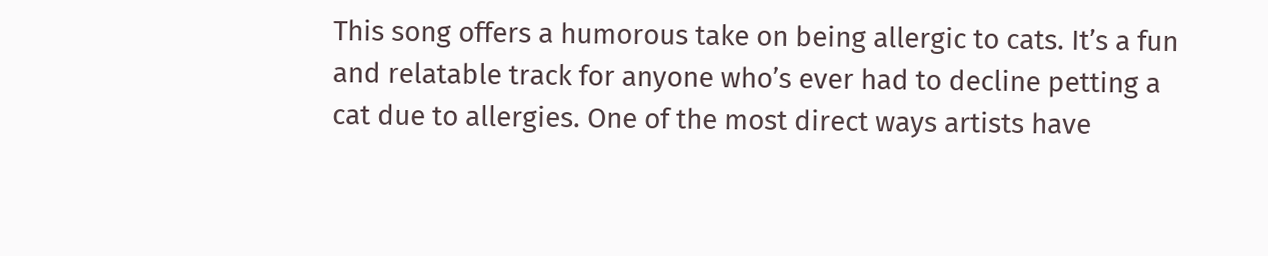This song offers a humorous take on being allergic to cats. It’s a fun and relatable track for anyone who’s ever had to decline petting a cat due to allergies. One of the most direct ways artists have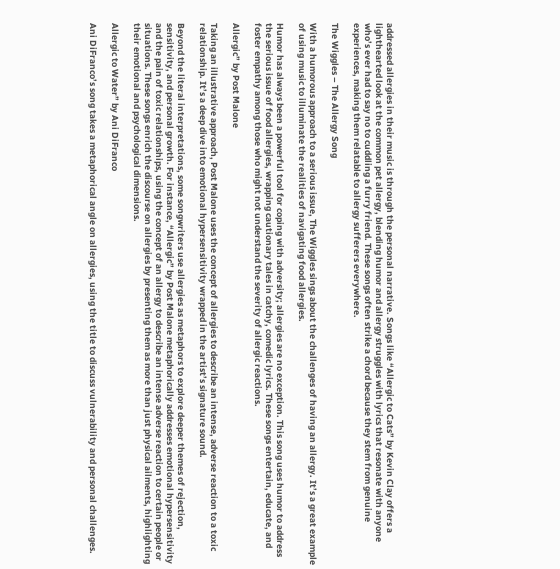addressed allergies in their music is through the personal narrative. Songs like “Allergic to Cats” by Kevin Clay offers a lighthearted look at the common pet allergy, blending humor and allergy struggles with lyrics that resonate with anyone who’s ever had to say no to cuddling a furry friend. These songs often strike a chord because they stem from genuine experiences, making them relatable to allergy sufferers everywhere.

The Wiggles – The Allergy Song

With a humorous approach to a serious issue, The Wiggles sings about the challenges of having an allergy. It’s a great example of using music to illuminate the realities of navigating food allergies.

Humor has always been a powerful tool for coping with adversity; allergies are no exception. This song uses humor to address the serious issue of food allergies, wrapping cautionary tales in catchy, comedic lyrics. These songs entertain, educate, and foster empathy among those who might not understand the severity of allergic reactions.

Allergic” by Post Malone

Taking an illustrative approach, Post Malone uses the concept of allergies to describe an intense, adverse reaction to a toxic relationship. It’s a deep dive into emotional hypersensitivity wrapped in the artist’s signature sound.

Beyond the literal interpretations, some songwriters use allergies as metaphors to explore deeper themes of rejection, sensitivity, and personal growth. For instance, “Allergic” by Post Malone metaphorically addresses emotional hypersensitivity and the pain of toxic relationships, using the concept of an allergy to describe an intense adverse reaction to certain people or situations. These songs enrich the discourse on allergies by presenting them as more than just physical ailments, highlighting their emotional and psychological dimensions.

Allergic to Water” by Ani DiFranco

Ani DiFranco’s song takes a metaphorical angle on allergies, using the title to discuss vulnerability and personal challenges.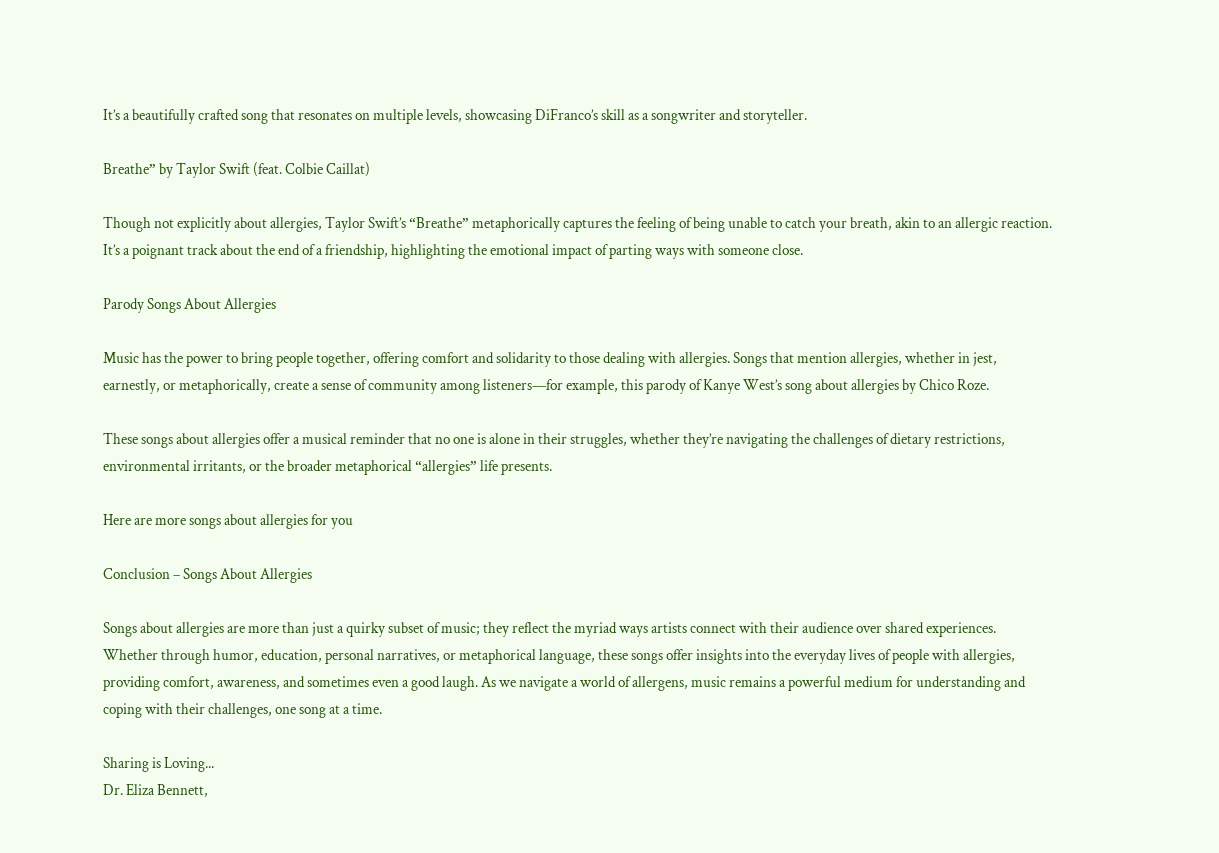It’s a beautifully crafted song that resonates on multiple levels, showcasing DiFranco’s skill as a songwriter and storyteller.

Breathe” by Taylor Swift (feat. Colbie Caillat)

Though not explicitly about allergies, Taylor Swift’s “Breathe” metaphorically captures the feeling of being unable to catch your breath, akin to an allergic reaction. It’s a poignant track about the end of a friendship, highlighting the emotional impact of parting ways with someone close.

Parody Songs About Allergies

Music has the power to bring people together, offering comfort and solidarity to those dealing with allergies. Songs that mention allergies, whether in jest, earnestly, or metaphorically, create a sense of community among listeners—for example, this parody of Kanye West’s song about allergies by Chico Roze.

These songs about allergies offer a musical reminder that no one is alone in their struggles, whether they’re navigating the challenges of dietary restrictions, environmental irritants, or the broader metaphorical “allergies” life presents.

Here are more songs about allergies for you

Conclusion – Songs About Allergies

Songs about allergies are more than just a quirky subset of music; they reflect the myriad ways artists connect with their audience over shared experiences. Whether through humor, education, personal narratives, or metaphorical language, these songs offer insights into the everyday lives of people with allergies, providing comfort, awareness, and sometimes even a good laugh. As we navigate a world of allergens, music remains a powerful medium for understanding and coping with their challenges, one song at a time.

Sharing is Loving...
Dr. Eliza Bennett,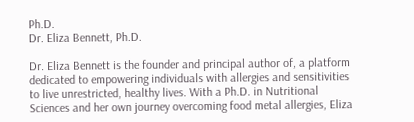Ph.D.
Dr. Eliza Bennett, Ph.D.

Dr. Eliza Bennett is the founder and principal author of, a platform dedicated to empowering individuals with allergies and sensitivities to live unrestricted, healthy lives. With a Ph.D. in Nutritional Sciences and her own journey overcoming food metal allergies, Eliza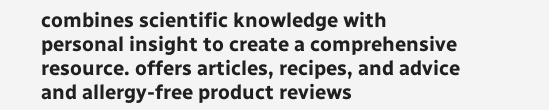combines scientific knowledge with personal insight to create a comprehensive resource. offers articles, recipes, and advice and allergy-free product reviews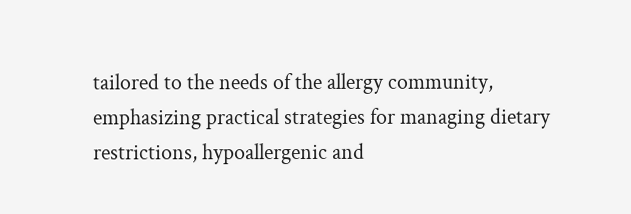tailored to the needs of the allergy community, emphasizing practical strategies for managing dietary restrictions, hypoallergenic and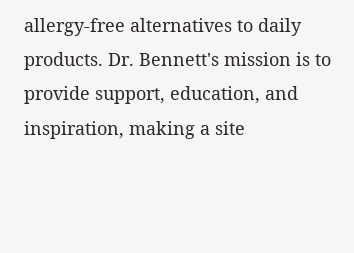allergy-free alternatives to daily products. Dr. Bennett's mission is to provide support, education, and inspiration, making a site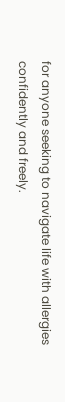for anyone seeking to navigate life with allergies confidently and freely.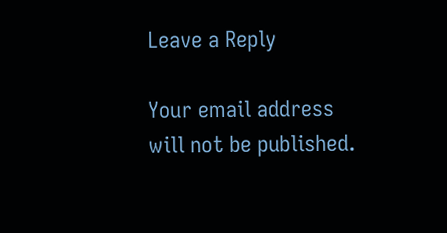Leave a Reply

Your email address will not be published.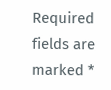Required fields are marked *